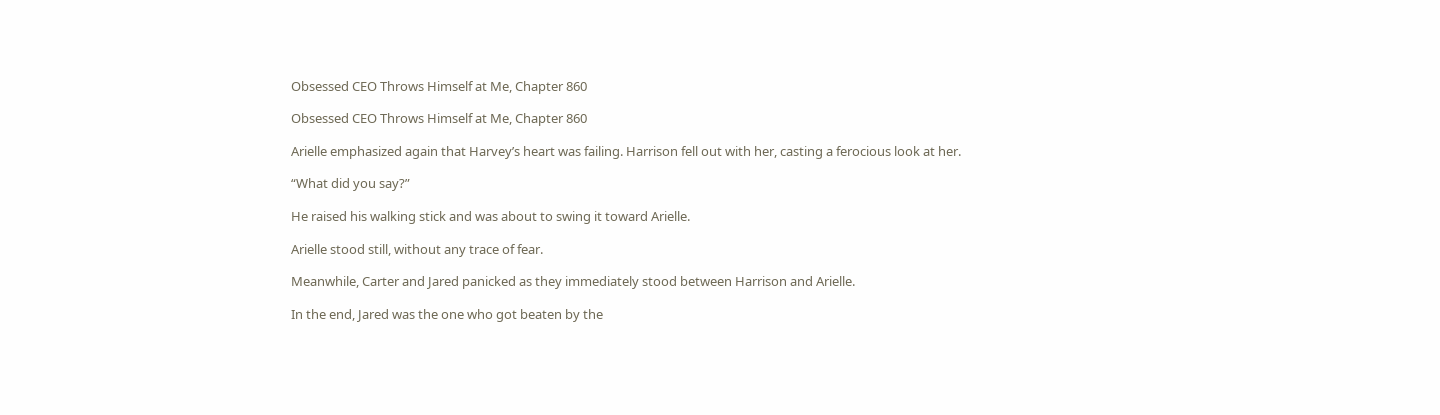Obsessed CEO Throws Himself at Me, Chapter 860

Obsessed CEO Throws Himself at Me, Chapter 860

Arielle emphasized again that Harvey’s heart was failing. Harrison fell out with her, casting a ferocious look at her.

“What did you say?”

He raised his walking stick and was about to swing it toward Arielle.

Arielle stood still, without any trace of fear.

Meanwhile, Carter and Jared panicked as they immediately stood between Harrison and Arielle.

In the end, Jared was the one who got beaten by the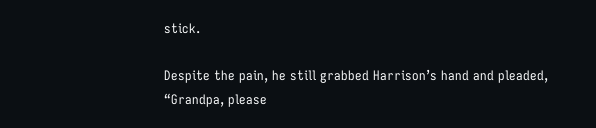stick.

Despite the pain, he still grabbed Harrison’s hand and pleaded, “Grandpa, please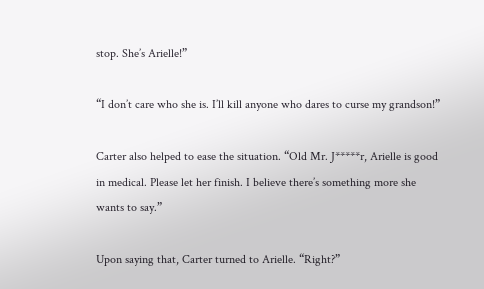stop. She’s Arielle!”

“I don’t care who she is. I’ll kill anyone who dares to curse my grandson!”

Carter also helped to ease the situation. “Old Mr. J*****r, Arielle is good in medical. Please let her finish. I believe there’s something more she wants to say.”

Upon saying that, Carter turned to Arielle. “Right?”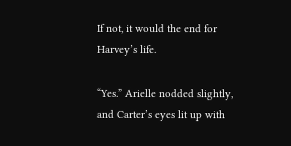If not, it would the end for Harvey’s life.

“Yes.” Arielle nodded slightly, and Carter’s eyes lit up with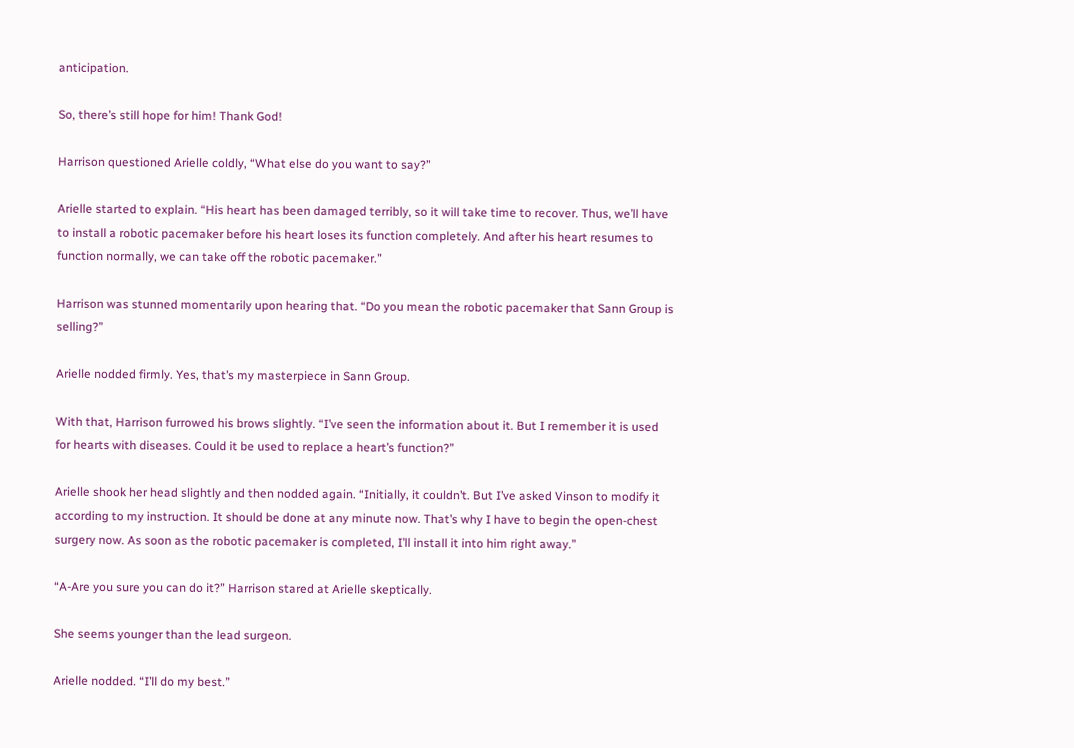anticipation.

So, there’s still hope for him! Thank God!

Harrison questioned Arielle coldly, “What else do you want to say?”

Arielle started to explain. “His heart has been damaged terribly, so it will take time to recover. Thus, we’ll have to install a robotic pacemaker before his heart loses its function completely. And after his heart resumes to function normally, we can take off the robotic pacemaker.”

Harrison was stunned momentarily upon hearing that. “Do you mean the robotic pacemaker that Sann Group is selling?”

Arielle nodded firmly. Yes, that’s my masterpiece in Sann Group.

With that, Harrison furrowed his brows slightly. “I’ve seen the information about it. But I remember it is used for hearts with diseases. Could it be used to replace a heart’s function?”

Arielle shook her head slightly and then nodded again. “Initially, it couldn’t. But I’ve asked Vinson to modify it according to my instruction. It should be done at any minute now. That’s why I have to begin the open-chest surgery now. As soon as the robotic pacemaker is completed, I’ll install it into him right away.”

“A-Are you sure you can do it?” Harrison stared at Arielle skeptically.

She seems younger than the lead surgeon.

Arielle nodded. “I’ll do my best.”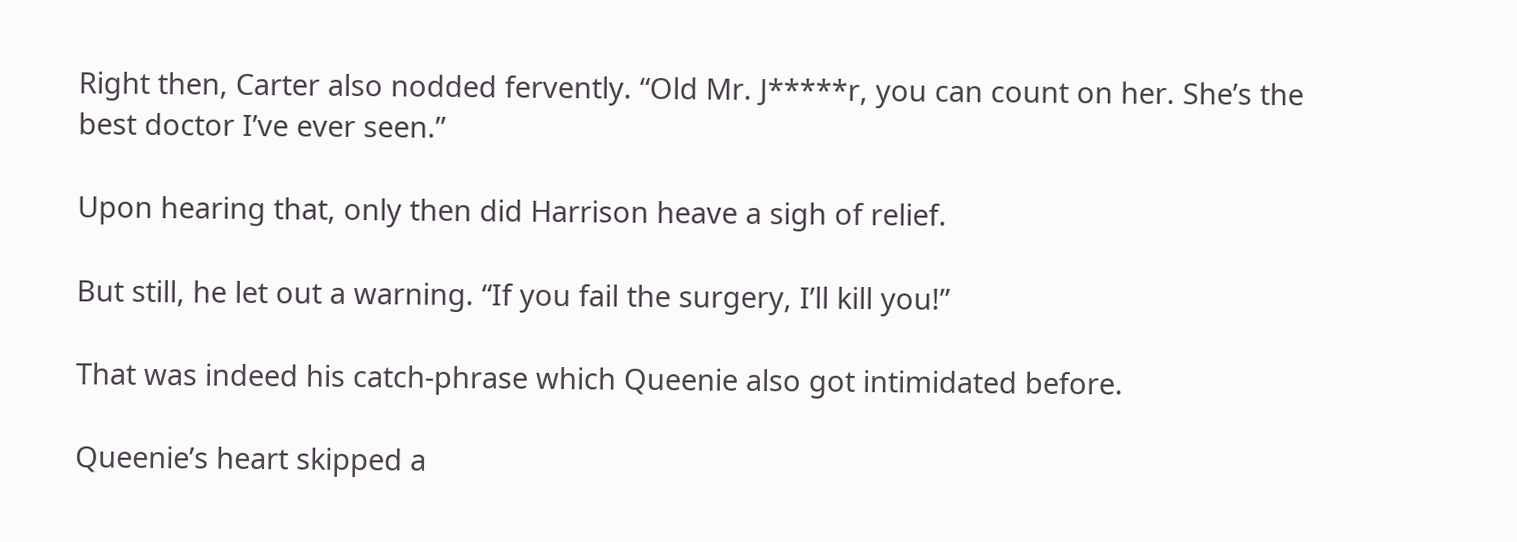Right then, Carter also nodded fervently. “Old Mr. J*****r, you can count on her. She’s the best doctor I’ve ever seen.”

Upon hearing that, only then did Harrison heave a sigh of relief.

But still, he let out a warning. “If you fail the surgery, I’ll kill you!”

That was indeed his catch-phrase which Queenie also got intimidated before.

Queenie’s heart skipped a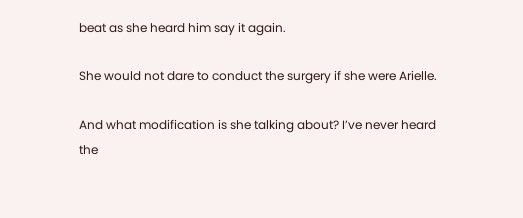beat as she heard him say it again.

She would not dare to conduct the surgery if she were Arielle.

And what modification is she talking about? I’ve never heard the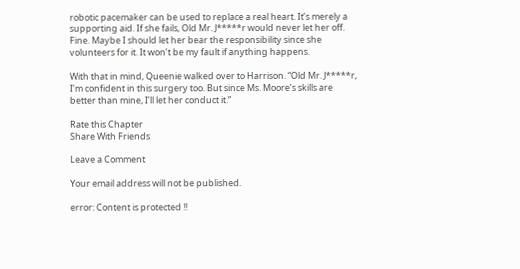robotic pacemaker can be used to replace a real heart. It’s merely a supporting aid. If she fails, Old Mr. J*****r would never let her off. Fine. Maybe I should let her bear the responsibility since she volunteers for it. It won’t be my fault if anything happens.

With that in mind, Queenie walked over to Harrison. “Old Mr. J*****r, I’m confident in this surgery too. But since Ms. Moore’s skills are better than mine, I’ll let her conduct it.”

Rate this Chapter
Share With Friends

Leave a Comment

Your email address will not be published.

error: Content is protected !!